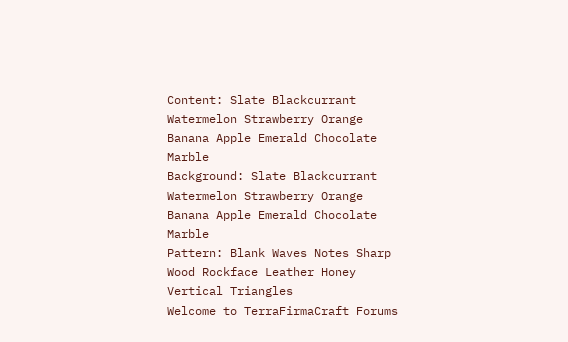Content: Slate Blackcurrant Watermelon Strawberry Orange Banana Apple Emerald Chocolate Marble
Background: Slate Blackcurrant Watermelon Strawberry Orange Banana Apple Emerald Chocolate Marble
Pattern: Blank Waves Notes Sharp Wood Rockface Leather Honey Vertical Triangles
Welcome to TerraFirmaCraft Forums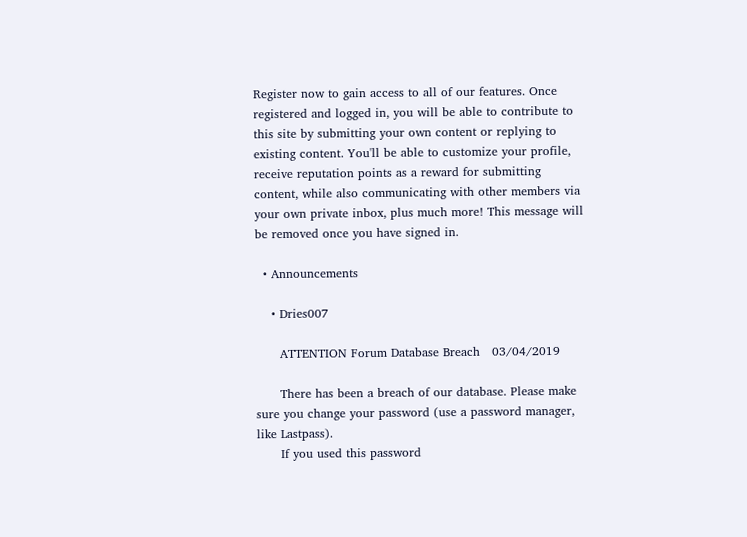Register now to gain access to all of our features. Once registered and logged in, you will be able to contribute to this site by submitting your own content or replying to existing content. You'll be able to customize your profile, receive reputation points as a reward for submitting content, while also communicating with other members via your own private inbox, plus much more! This message will be removed once you have signed in.

  • Announcements

    • Dries007

      ATTENTION Forum Database Breach   03/04/2019

      There has been a breach of our database. Please make sure you change your password (use a password manager, like Lastpass).
      If you used this password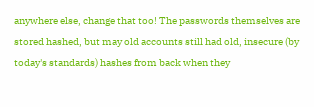anywhere else, change that too! The passwords themselves are stored hashed, but may old accounts still had old, insecure (by today's standards) hashes from back when they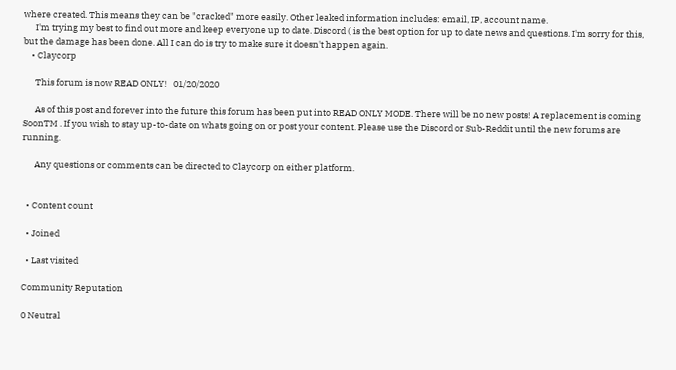where created. This means they can be "cracked" more easily. Other leaked information includes: email, IP, account name.
      I'm trying my best to find out more and keep everyone up to date. Discord ( is the best option for up to date news and questions. I'm sorry for this, but the damage has been done. All I can do is try to make sure it doesn't happen again.
    • Claycorp

      This forum is now READ ONLY!   01/20/2020

      As of this post and forever into the future this forum has been put into READ ONLY MODE. There will be no new posts! A replacement is coming SoonTM . If you wish to stay up-to-date on whats going on or post your content. Please use the Discord or Sub-Reddit until the new forums are running.

      Any questions or comments can be directed to Claycorp on either platform.


  • Content count

  • Joined

  • Last visited

Community Reputation

0 Neutral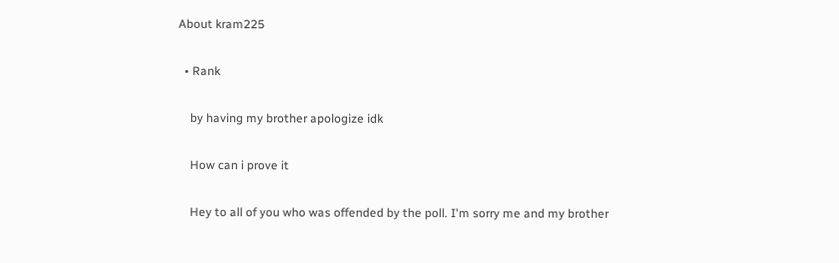About kram225

  • Rank

    by having my brother apologize idk

    How can i prove it

    Hey to all of you who was offended by the poll. I'm sorry me and my brother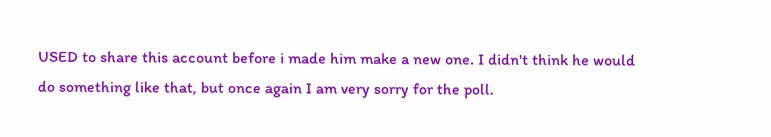USED to share this account before i made him make a new one. I didn't think he would do something like that, but once again I am very sorry for the poll.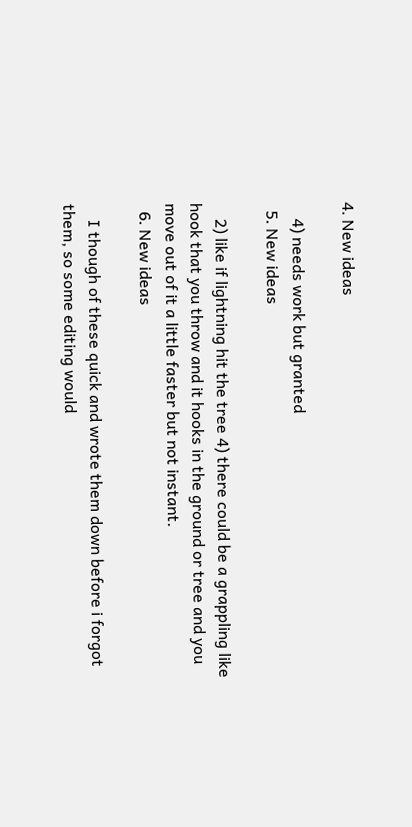4. New ideas

    4) needs work but granted
  5. New ideas

    2) like if lightning hit the tree 4) there could be a grappling like hook that you throw and it hooks in the ground or tree and you move out of it a little faster but not instant.
  6. New ideas

    I though of these quick and wrote them down before i forgot them, so some editing would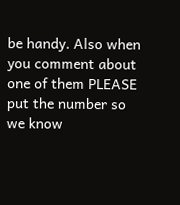be handy. Also when you comment about one of them PLEASE put the number so we know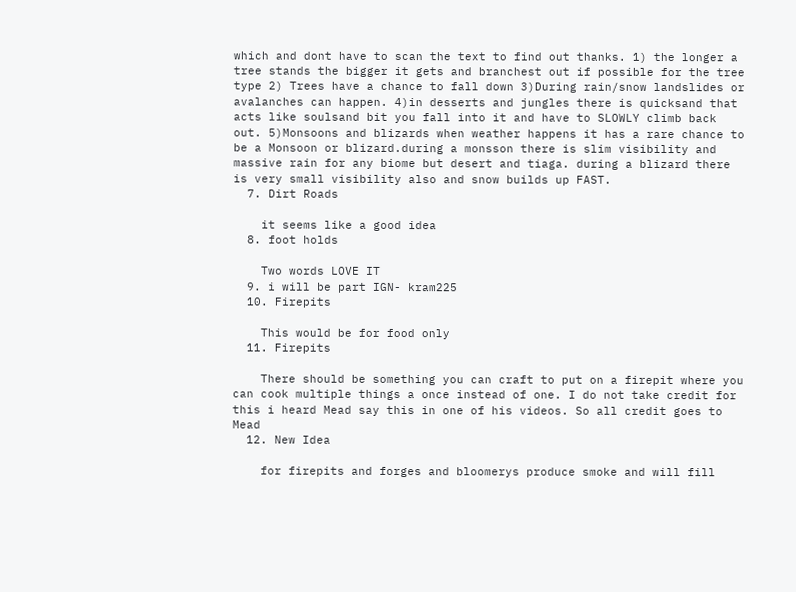which and dont have to scan the text to find out thanks. 1) the longer a tree stands the bigger it gets and branchest out if possible for the tree type 2) Trees have a chance to fall down 3)During rain/snow landslides or avalanches can happen. 4)in desserts and jungles there is quicksand that acts like soulsand bit you fall into it and have to SLOWLY climb back out. 5)Monsoons and blizards when weather happens it has a rare chance to be a Monsoon or blizard.during a monsson there is slim visibility and massive rain for any biome but desert and tiaga. during a blizard there is very small visibility also and snow builds up FAST.
  7. Dirt Roads

    it seems like a good idea
  8. foot holds

    Two words LOVE IT
  9. i will be part IGN- kram225
  10. Firepits

    This would be for food only
  11. Firepits

    There should be something you can craft to put on a firepit where you can cook multiple things a once instead of one. I do not take credit for this i heard Mead say this in one of his videos. So all credit goes to Mead
  12. New Idea

    for firepits and forges and bloomerys produce smoke and will fill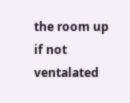the room up if not ventalated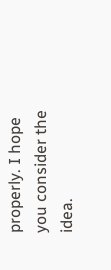properly. I hope you consider the idea.